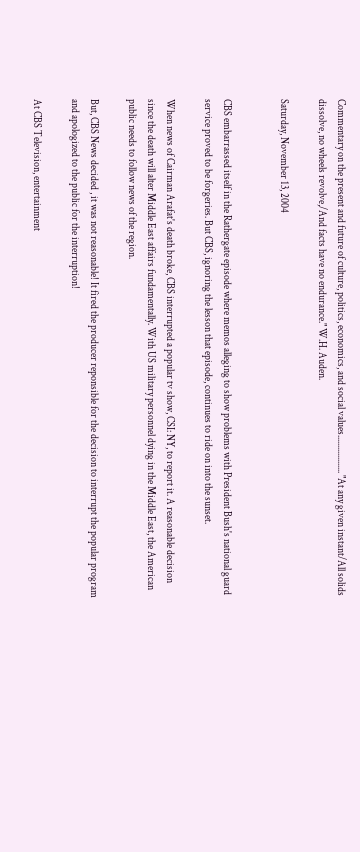Commentary on the present and future of culture, politics, economics, and social values................... "At any given instant/All solids dissolve, no wheels revolve,/And facts have no endurance." W.H. Auden.

Saturday, November 13, 2004


CBS embarrassed itself in the Rathergate episode where memos alleging to show problems with President Bush's national guard service proved to be forgeries. But CBS, ignoring the lesson that episode, continues to ride on into the sunset.

When news of Cairman Arafat's death broke, CBS interrupted a popular tv show, CSI: NY, to report it. A reasonable decision since the death will alter Middle East affairs fundamentally. With US military personnel dying in the Middle East, the American public needs to follow news of the region.

But, CBS News decided , it was not reasonable! It fired the producer reponsible for the decision to interrupt the popular program and apologized to the public for the interruption!

At CBS Television, entertainment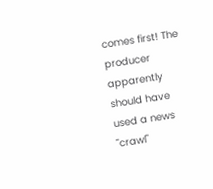comes first! The producer apparently should have used a news "crawl"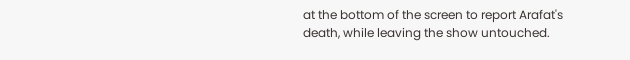at the bottom of the screen to report Arafat's death, while leaving the show untouched.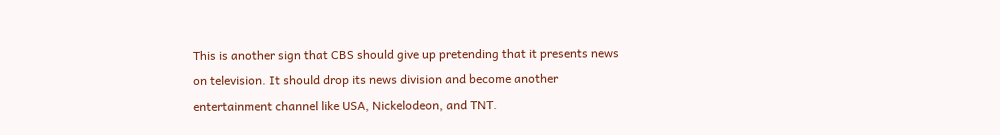This is another sign that CBS should give up pretending that it presents news on television. It should drop its news division and become another entertainment channel like USA, Nickelodeon, and TNT.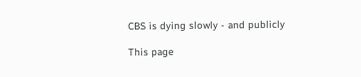CBS is dying slowly - and publicly

This page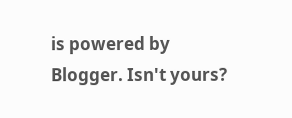is powered by Blogger. Isn't yours?